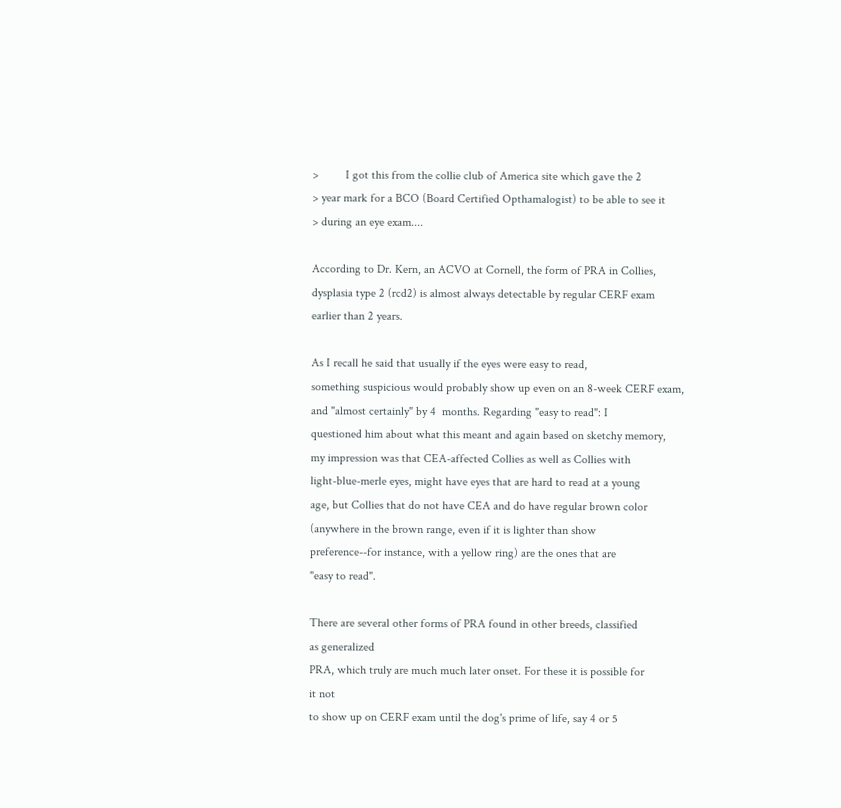>         I got this from the collie club of America site which gave the 2
> year mark for a BCO (Board Certified Opthamalogist) to be able to see it
> during an eye exam....

According to Dr. Kern, an ACVO at Cornell, the form of PRA in Collies,
dysplasia type 2 (rcd2) is almost always detectable by regular CERF exam
earlier than 2 years.

As I recall he said that usually if the eyes were easy to read,
something suspicious would probably show up even on an 8-week CERF exam,
and "almost certainly" by 4  months. Regarding "easy to read": I
questioned him about what this meant and again based on sketchy memory,
my impression was that CEA-affected Collies as well as Collies with
light-blue-merle eyes, might have eyes that are hard to read at a young
age, but Collies that do not have CEA and do have regular brown color
(anywhere in the brown range, even if it is lighter than show
preference--for instance, with a yellow ring) are the ones that are
"easy to read".

There are several other forms of PRA found in other breeds, classified
as generalized
PRA, which truly are much much later onset. For these it is possible for
it not
to show up on CERF exam until the dog's prime of life, say 4 or 5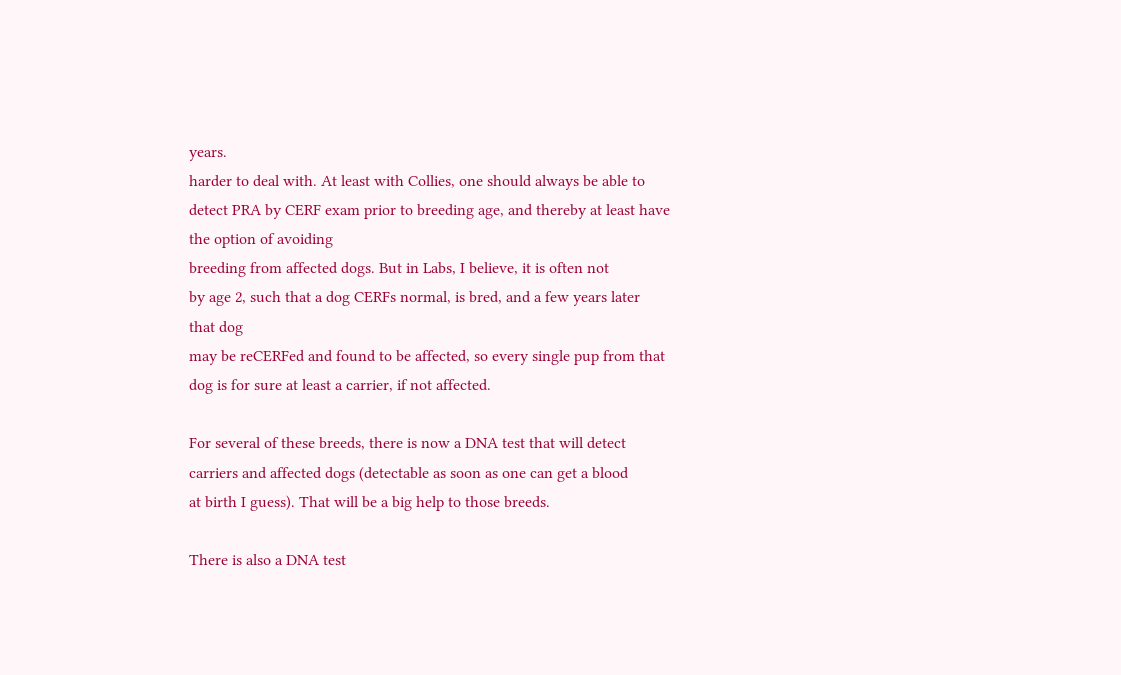years.
harder to deal with. At least with Collies, one should always be able to
detect PRA by CERF exam prior to breeding age, and thereby at least have
the option of avoiding
breeding from affected dogs. But in Labs, I believe, it is often not
by age 2, such that a dog CERFs normal, is bred, and a few years later
that dog
may be reCERFed and found to be affected, so every single pup from that
dog is for sure at least a carrier, if not affected.

For several of these breeds, there is now a DNA test that will detect
carriers and affected dogs (detectable as soon as one can get a blood
at birth I guess). That will be a big help to those breeds.

There is also a DNA test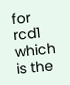for rcd1 which is the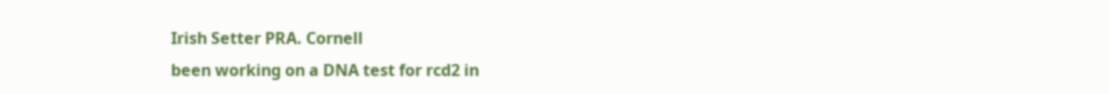Irish Setter PRA. Cornell
been working on a DNA test for rcd2 in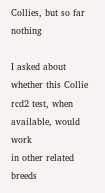Collies, but so far nothing

I asked about whether this Collie rcd2 test, when available, would work
in other related
breeds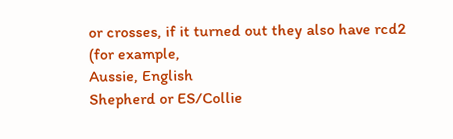or crosses, if it turned out they also have rcd2 (for example,
Aussie, English
Shepherd or ES/Collie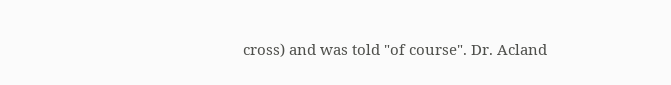cross) and was told "of course". Dr. Acland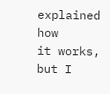explained how
it works, but I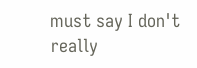must say I don't really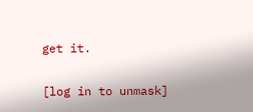get it.

[log in to unmask]